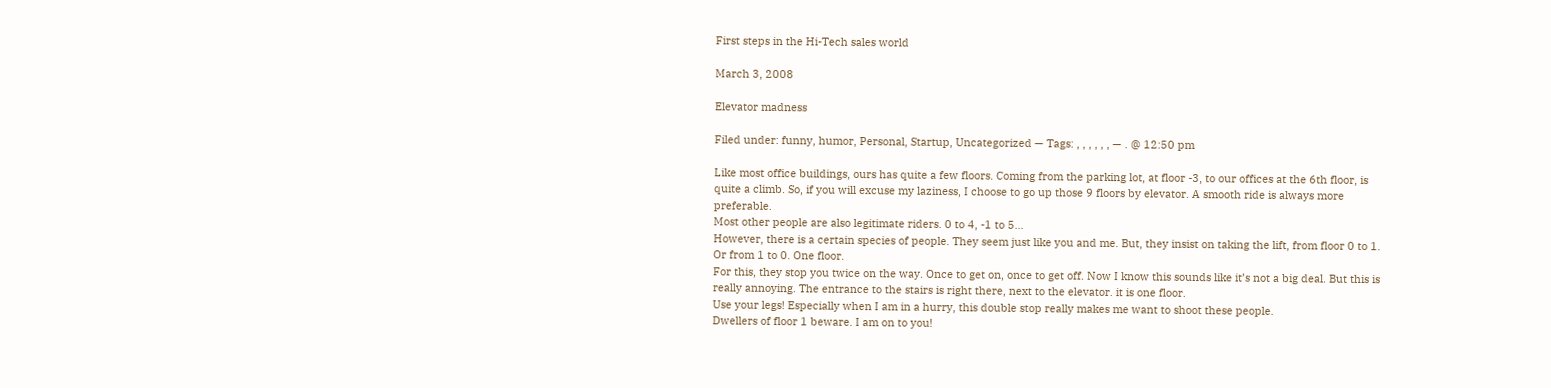First steps in the Hi-Tech sales world

March 3, 2008

Elevator madness

Filed under: funny, humor, Personal, Startup, Uncategorized — Tags: , , , , , , — . @ 12:50 pm

Like most office buildings, ours has quite a few floors. Coming from the parking lot, at floor -3, to our offices at the 6th floor, is quite a climb. So, if you will excuse my laziness, I choose to go up those 9 floors by elevator. A smooth ride is always more preferable.
Most other people are also legitimate riders. 0 to 4, -1 to 5…
However, there is a certain species of people. They seem just like you and me. But, they insist on taking the lift, from floor 0 to 1. Or from 1 to 0. One floor.
For this, they stop you twice on the way. Once to get on, once to get off. Now I know this sounds like it’s not a big deal. But this is really annoying. The entrance to the stairs is right there, next to the elevator. it is one floor.
Use your legs! Especially when I am in a hurry, this double stop really makes me want to shoot these people.
Dwellers of floor 1 beware. I am on to you!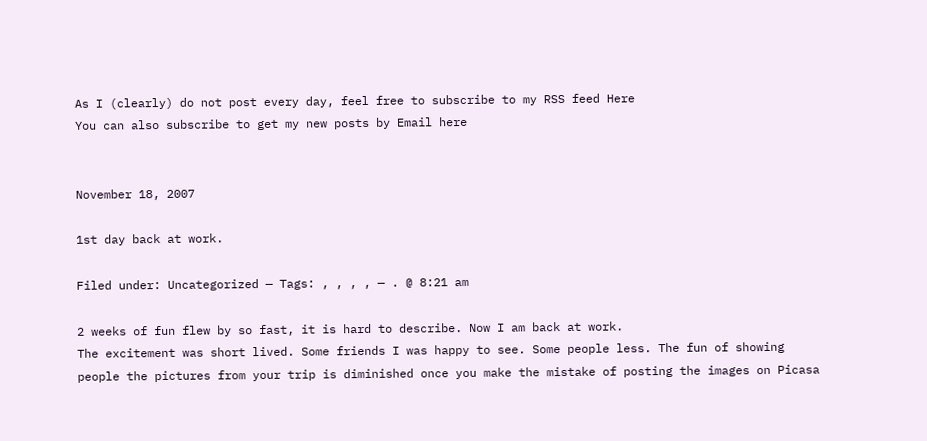As I (clearly) do not post every day, feel free to subscribe to my RSS feed Here
You can also subscribe to get my new posts by Email here


November 18, 2007

1st day back at work.

Filed under: Uncategorized — Tags: , , , , — . @ 8:21 am

2 weeks of fun flew by so fast, it is hard to describe. Now I am back at work.
The excitement was short lived. Some friends I was happy to see. Some people less. The fun of showing people the pictures from your trip is diminished once you make the mistake of posting the images on Picasa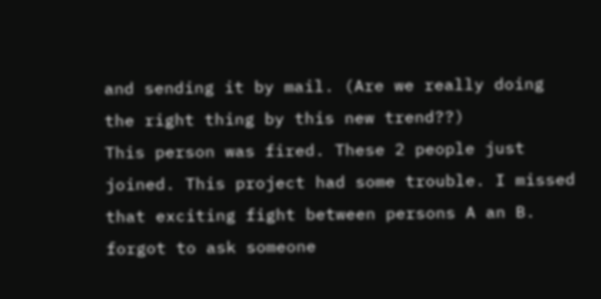and sending it by mail. (Are we really doing the right thing by this new trend??)
This person was fired. These 2 people just joined. This project had some trouble. I missed that exciting fight between persons A an B. forgot to ask someone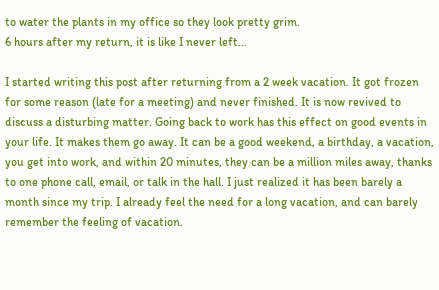to water the plants in my office so they look pretty grim.
6 hours after my return, it is like I never left…

I started writing this post after returning from a 2 week vacation. It got frozen for some reason (late for a meeting) and never finished. It is now revived to discuss a disturbing matter. Going back to work has this effect on good events in your life. It makes them go away. It can be a good weekend, a birthday, a vacation, you get into work, and within 20 minutes, they can be a million miles away, thanks to one phone call, email, or talk in the hall. I just realized it has been barely a month since my trip. I already feel the need for a long vacation, and can barely remember the feeling of vacation.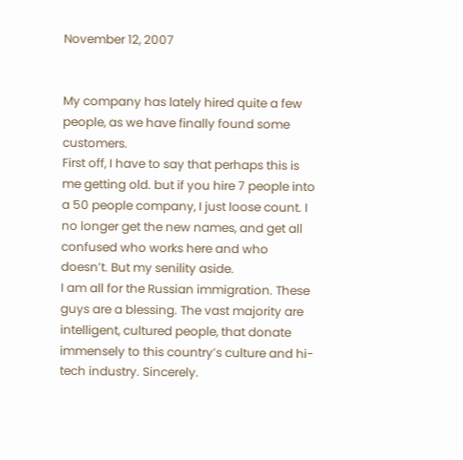November 12, 2007


My company has lately hired quite a few people, as we have finally found some customers.
First off, I have to say that perhaps this is me getting old. but if you hire 7 people into a 50 people company, I just loose count. I no longer get the new names, and get all confused who works here and who doesn’t. But my senility aside.
I am all for the Russian immigration. These guys are a blessing. The vast majority are intelligent, cultured people, that donate immensely to this country’s culture and hi-tech industry. Sincerely.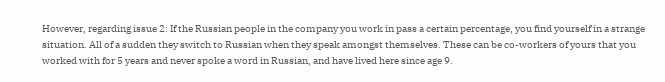However, regarding issue 2: If the Russian people in the company you work in pass a certain percentage, you find yourself in a strange situation. All of a sudden they switch to Russian when they speak amongst themselves. These can be co-workers of yours that you worked with for 5 years and never spoke a word in Russian, and have lived here since age 9.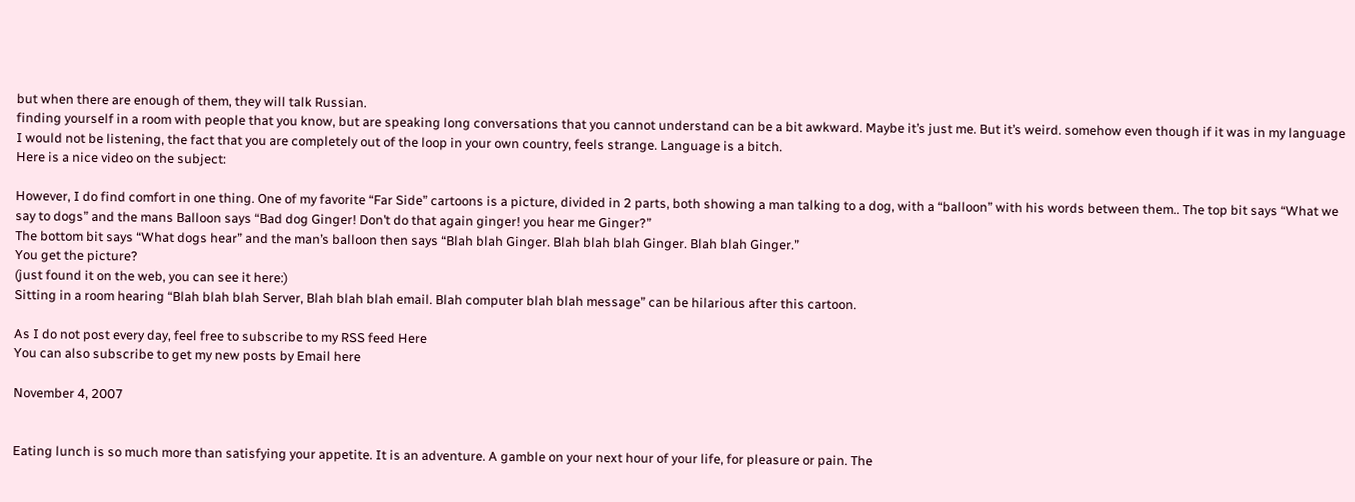but when there are enough of them, they will talk Russian.
finding yourself in a room with people that you know, but are speaking long conversations that you cannot understand can be a bit awkward. Maybe it’s just me. But it’s weird. somehow even though if it was in my language I would not be listening, the fact that you are completely out of the loop in your own country, feels strange. Language is a bitch.
Here is a nice video on the subject:

However, I do find comfort in one thing. One of my favorite “Far Side” cartoons is a picture, divided in 2 parts, both showing a man talking to a dog, with a “balloon” with his words between them.. The top bit says “What we say to dogs” and the mans Balloon says “Bad dog Ginger! Don’t do that again ginger! you hear me Ginger?”
The bottom bit says “What dogs hear” and the man’s balloon then says “Blah blah Ginger. Blah blah blah Ginger. Blah blah Ginger.”
You get the picture?
(just found it on the web, you can see it here:)
Sitting in a room hearing “Blah blah blah Server, Blah blah blah email. Blah computer blah blah message” can be hilarious after this cartoon.

As I do not post every day, feel free to subscribe to my RSS feed Here
You can also subscribe to get my new posts by Email here

November 4, 2007


Eating lunch is so much more than satisfying your appetite. It is an adventure. A gamble on your next hour of your life, for pleasure or pain. The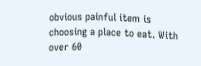obvious painful item is choosing a place to eat. With over 60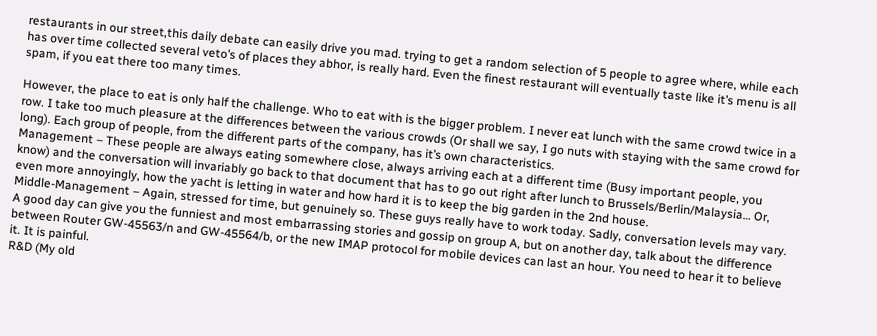restaurants in our street,this daily debate can easily drive you mad. trying to get a random selection of 5 people to agree where, while each has over time collected several veto’s of places they abhor, is really hard. Even the finest restaurant will eventually taste like it’s menu is all spam, if you eat there too many times.

However, the place to eat is only half the challenge. Who to eat with is the bigger problem. I never eat lunch with the same crowd twice in a row. I take too much pleasure at the differences between the various crowds (Or shall we say, I go nuts with staying with the same crowd for long). Each group of people, from the different parts of the company, has it’s own characteristics.
Management – These people are always eating somewhere close, always arriving each at a different time (Busy important people, you know) and the conversation will invariably go back to that document that has to go out right after lunch to Brussels/Berlin/Malaysia… Or, even more annoyingly, how the yacht is letting in water and how hard it is to keep the big garden in the 2nd house.
Middle-Management – Again, stressed for time, but genuinely so. These guys really have to work today. Sadly, conversation levels may vary. A good day can give you the funniest and most embarrassing stories and gossip on group A, but on another day, talk about the difference between Router GW-45563/n and GW-45564/b, or the new IMAP protocol for mobile devices can last an hour. You need to hear it to believe it. It is painful.
R&D (My old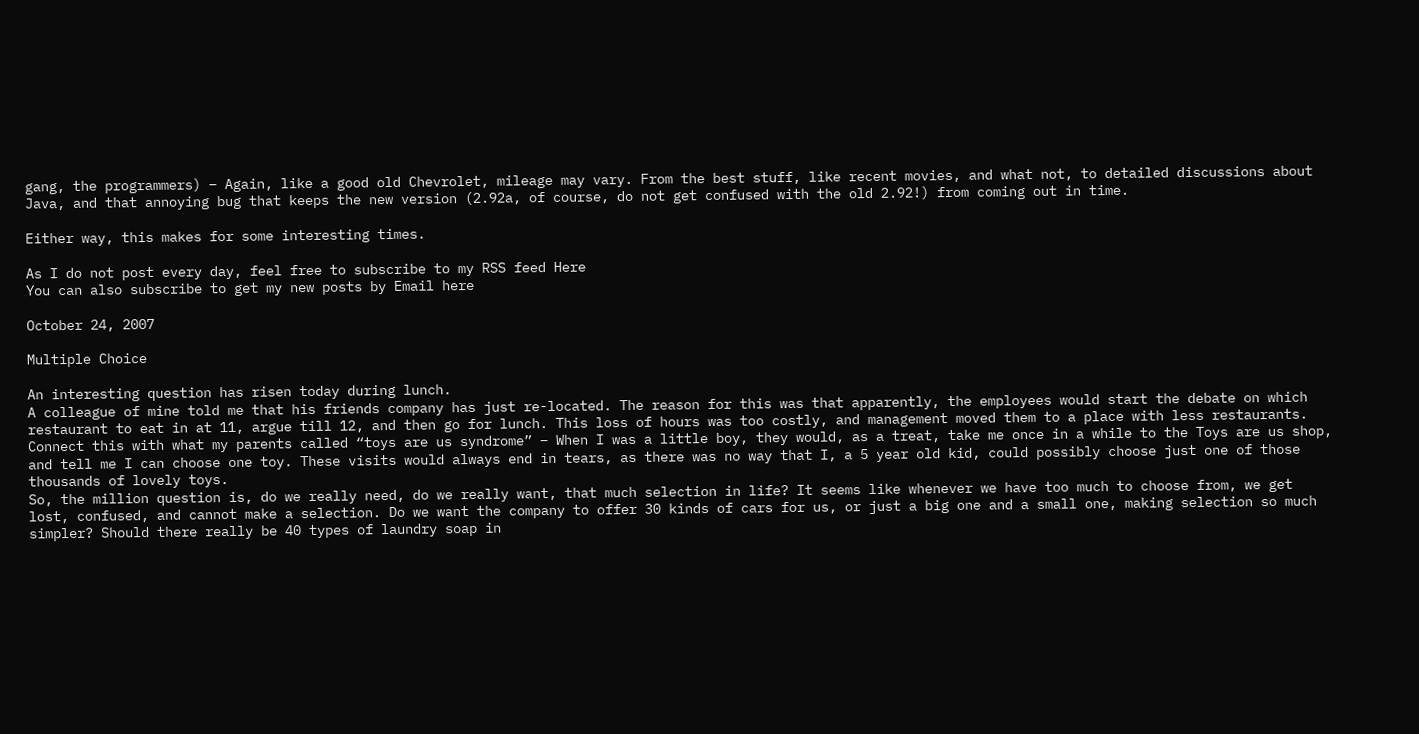gang, the programmers) – Again, like a good old Chevrolet, mileage may vary. From the best stuff, like recent movies, and what not, to detailed discussions about Java, and that annoying bug that keeps the new version (2.92a, of course, do not get confused with the old 2.92!) from coming out in time.

Either way, this makes for some interesting times.

As I do not post every day, feel free to subscribe to my RSS feed Here
You can also subscribe to get my new posts by Email here

October 24, 2007

Multiple Choice

An interesting question has risen today during lunch.
A colleague of mine told me that his friends company has just re-located. The reason for this was that apparently, the employees would start the debate on which restaurant to eat in at 11, argue till 12, and then go for lunch. This loss of hours was too costly, and management moved them to a place with less restaurants.
Connect this with what my parents called “toys are us syndrome” – When I was a little boy, they would, as a treat, take me once in a while to the Toys are us shop, and tell me I can choose one toy. These visits would always end in tears, as there was no way that I, a 5 year old kid, could possibly choose just one of those thousands of lovely toys.
So, the million question is, do we really need, do we really want, that much selection in life? It seems like whenever we have too much to choose from, we get lost, confused, and cannot make a selection. Do we want the company to offer 30 kinds of cars for us, or just a big one and a small one, making selection so much simpler? Should there really be 40 types of laundry soap in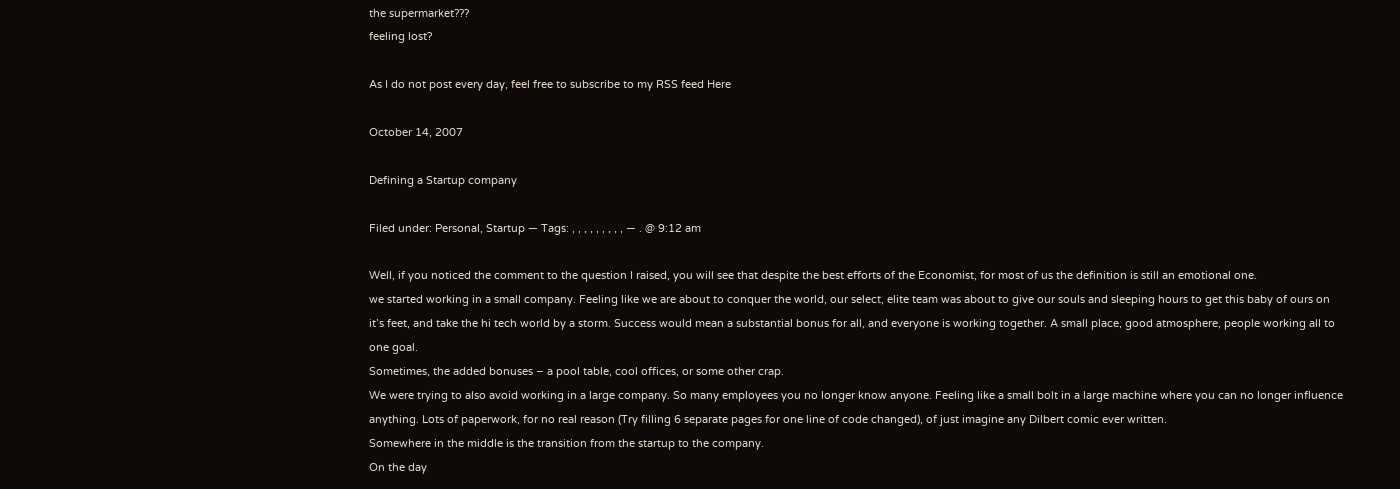the supermarket???
feeling lost?

As I do not post every day, feel free to subscribe to my RSS feed Here

October 14, 2007

Defining a Startup company

Filed under: Personal, Startup — Tags: , , , , , , , , , — . @ 9:12 am

Well, if you noticed the comment to the question I raised, you will see that despite the best efforts of the Economist, for most of us the definition is still an emotional one.
we started working in a small company. Feeling like we are about to conquer the world, our select, elite team was about to give our souls and sleeping hours to get this baby of ours on it’s feet, and take the hi tech world by a storm. Success would mean a substantial bonus for all, and everyone is working together. A small place, good atmosphere, people working all to one goal.
Sometimes, the added bonuses – a pool table, cool offices, or some other crap.
We were trying to also avoid working in a large company. So many employees you no longer know anyone. Feeling like a small bolt in a large machine where you can no longer influence anything. Lots of paperwork, for no real reason (Try filling 6 separate pages for one line of code changed), of just imagine any Dilbert comic ever written.
Somewhere in the middle is the transition from the startup to the company.
On the day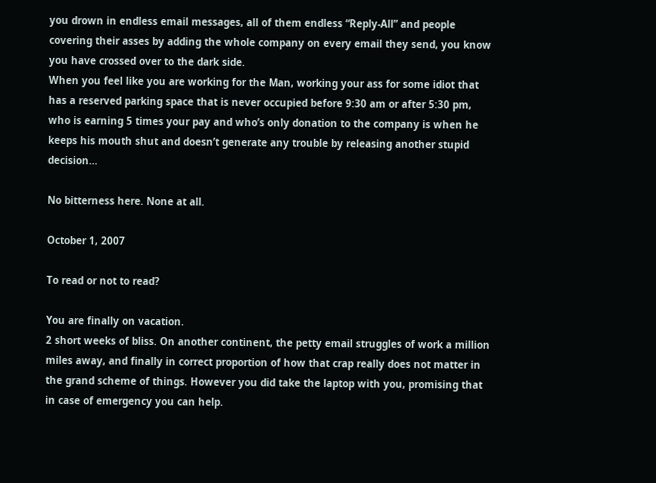you drown in endless email messages, all of them endless “Reply-All” and people covering their asses by adding the whole company on every email they send, you know you have crossed over to the dark side.
When you feel like you are working for the Man, working your ass for some idiot that has a reserved parking space that is never occupied before 9:30 am or after 5:30 pm, who is earning 5 times your pay and who’s only donation to the company is when he keeps his mouth shut and doesn’t generate any trouble by releasing another stupid decision…

No bitterness here. None at all.

October 1, 2007

To read or not to read?

You are finally on vacation.
2 short weeks of bliss. On another continent, the petty email struggles of work a million miles away, and finally in correct proportion of how that crap really does not matter in the grand scheme of things. However you did take the laptop with you, promising that in case of emergency you can help.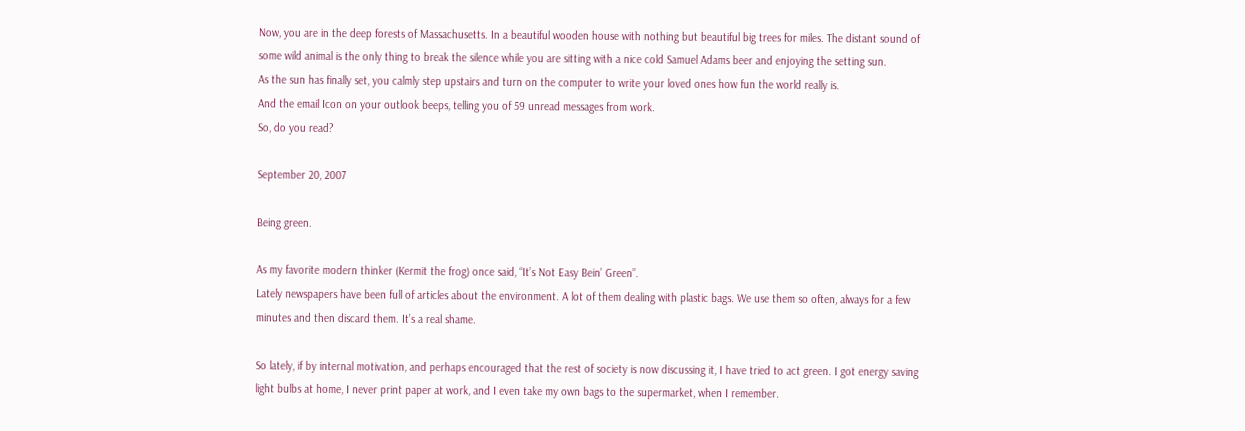Now, you are in the deep forests of Massachusetts. In a beautiful wooden house with nothing but beautiful big trees for miles. The distant sound of some wild animal is the only thing to break the silence while you are sitting with a nice cold Samuel Adams beer and enjoying the setting sun.
As the sun has finally set, you calmly step upstairs and turn on the computer to write your loved ones how fun the world really is.
And the email Icon on your outlook beeps, telling you of 59 unread messages from work.
So, do you read?

September 20, 2007

Being green.

As my favorite modern thinker (Kermit the frog) once said, “It’s Not Easy Bein’ Green”.
Lately newspapers have been full of articles about the environment. A lot of them dealing with plastic bags. We use them so often, always for a few minutes and then discard them. It’s a real shame.

So lately, if by internal motivation, and perhaps encouraged that the rest of society is now discussing it, I have tried to act green. I got energy saving light bulbs at home, I never print paper at work, and I even take my own bags to the supermarket, when I remember.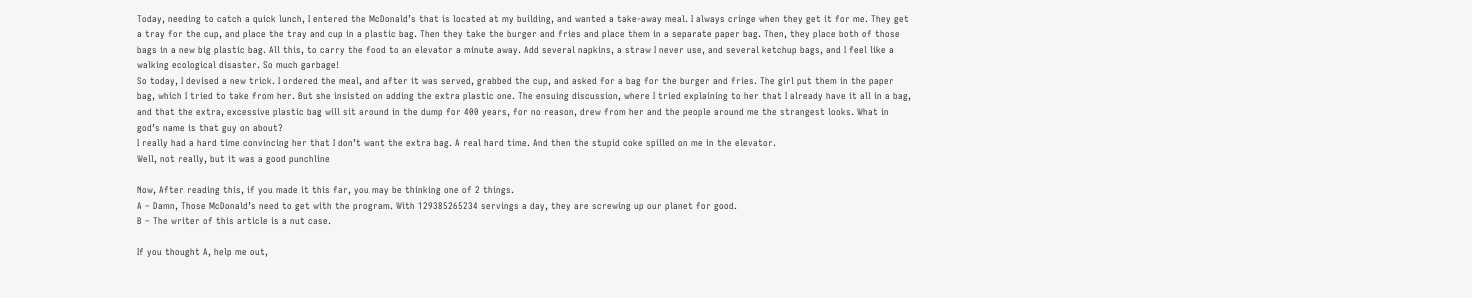Today, needing to catch a quick lunch, I entered the McDonald’s that is located at my building, and wanted a take-away meal. I always cringe when they get it for me. They get a tray for the cup, and place the tray and cup in a plastic bag. Then they take the burger and fries and place them in a separate paper bag. Then, they place both of those bags in a new big plastic bag. All this, to carry the food to an elevator a minute away. Add several napkins, a straw I never use, and several ketchup bags, and I feel like a walking ecological disaster. So much garbage!
So today, I devised a new trick. I ordered the meal, and after it was served, grabbed the cup, and asked for a bag for the burger and fries. The girl put them in the paper bag, which I tried to take from her. But she insisted on adding the extra plastic one. The ensuing discussion, where I tried explaining to her that I already have it all in a bag, and that the extra, excessive plastic bag will sit around in the dump for 400 years, for no reason, drew from her and the people around me the strangest looks. What in god’s name is that guy on about?
I really had a hard time convincing her that I don’t want the extra bag. A real hard time. And then the stupid coke spilled on me in the elevator.
Well, not really, but it was a good punchline

Now, After reading this, if you made it this far, you may be thinking one of 2 things.
A – Damn, Those McDonald’s need to get with the program. With 129385265234 servings a day, they are screwing up our planet for good.
B – The writer of this article is a nut case.

If you thought A, help me out,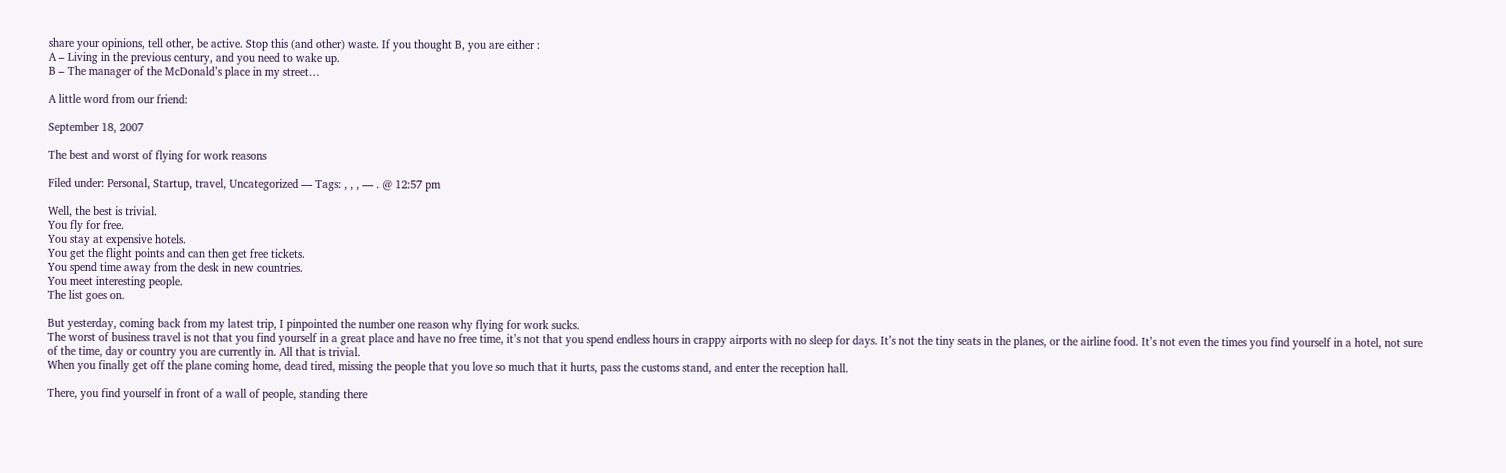share your opinions, tell other, be active. Stop this (and other) waste. If you thought B, you are either :
A – Living in the previous century, and you need to wake up.
B – The manager of the McDonald’s place in my street…

A little word from our friend:

September 18, 2007

The best and worst of flying for work reasons

Filed under: Personal, Startup, travel, Uncategorized — Tags: , , , — . @ 12:57 pm

Well, the best is trivial.
You fly for free.
You stay at expensive hotels.
You get the flight points and can then get free tickets.
You spend time away from the desk in new countries.
You meet interesting people.
The list goes on.

But yesterday, coming back from my latest trip, I pinpointed the number one reason why flying for work sucks.
The worst of business travel is not that you find yourself in a great place and have no free time, it’s not that you spend endless hours in crappy airports with no sleep for days. It’s not the tiny seats in the planes, or the airline food. It’s not even the times you find yourself in a hotel, not sure of the time, day or country you are currently in. All that is trivial.
When you finally get off the plane coming home, dead tired, missing the people that you love so much that it hurts, pass the customs stand, and enter the reception hall.

There, you find yourself in front of a wall of people, standing there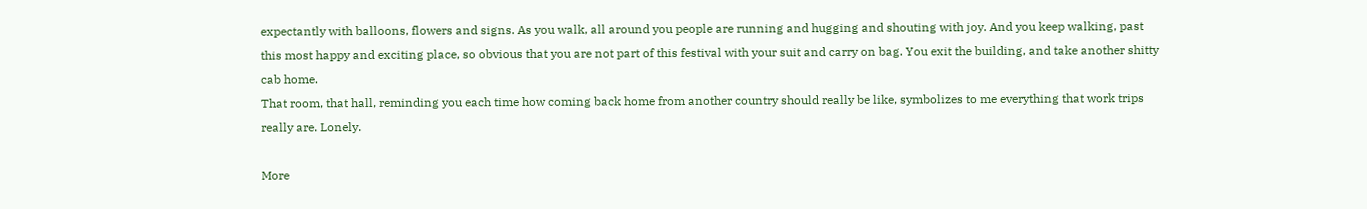expectantly with balloons, flowers and signs. As you walk, all around you people are running and hugging and shouting with joy. And you keep walking, past this most happy and exciting place, so obvious that you are not part of this festival with your suit and carry on bag. You exit the building, and take another shitty cab home.
That room, that hall, reminding you each time how coming back home from another country should really be like, symbolizes to me everything that work trips really are. Lonely.

More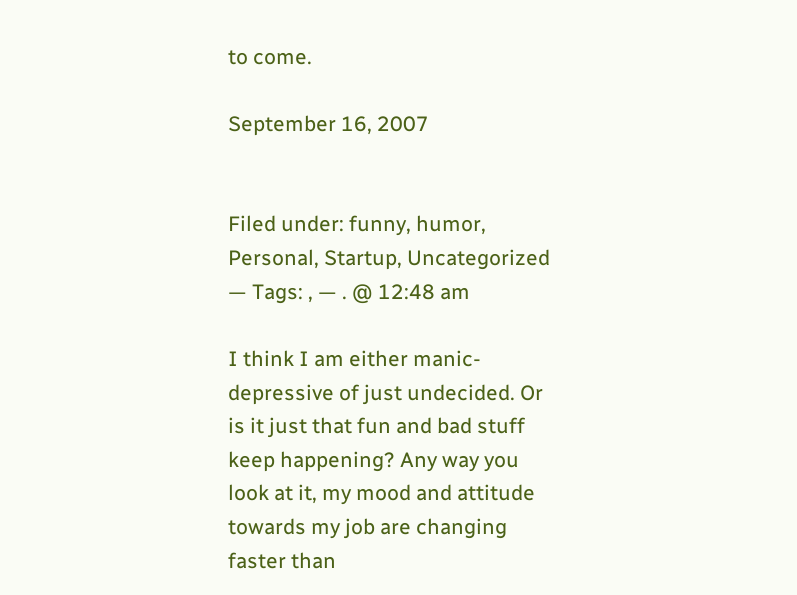to come.

September 16, 2007


Filed under: funny, humor, Personal, Startup, Uncategorized — Tags: , — . @ 12:48 am

I think I am either manic-depressive of just undecided. Or is it just that fun and bad stuff keep happening? Any way you look at it, my mood and attitude towards my job are changing faster than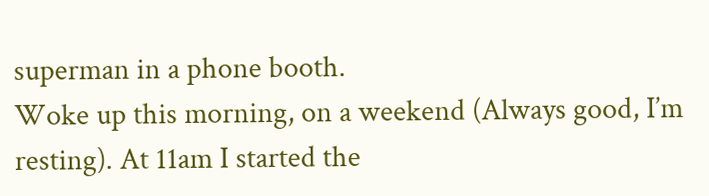superman in a phone booth.
Woke up this morning, on a weekend (Always good, I’m resting). At 11am I started the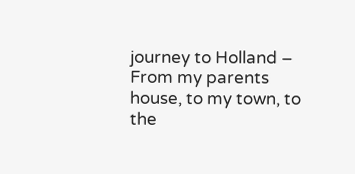journey to Holland – From my parents house, to my town, to the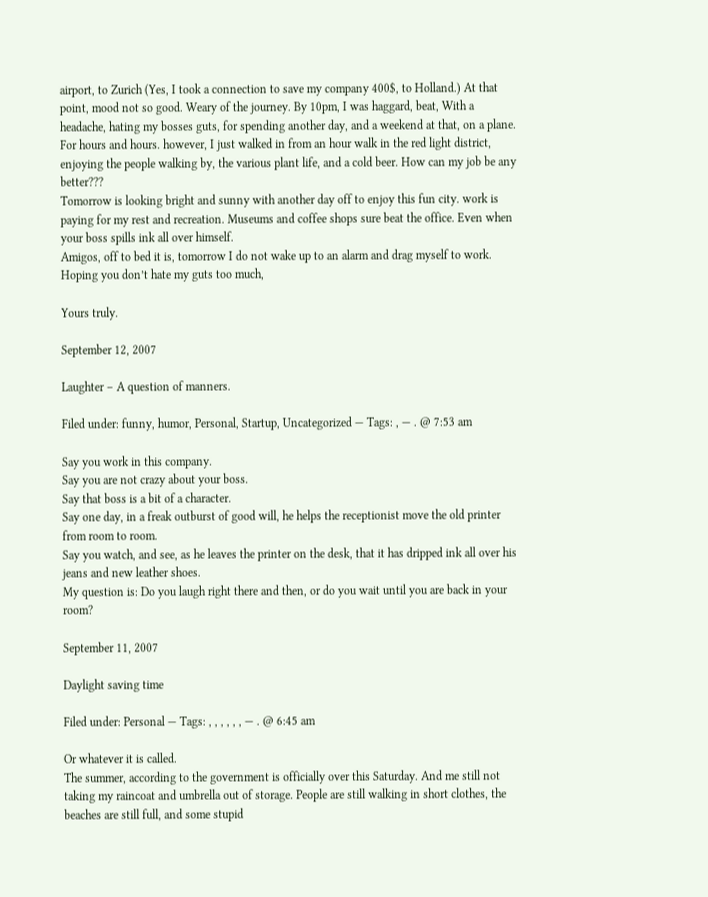airport, to Zurich (Yes, I took a connection to save my company 400$, to Holland.) At that point, mood not so good. Weary of the journey. By 10pm, I was haggard, beat, With a headache, hating my bosses guts, for spending another day, and a weekend at that, on a plane. For hours and hours. however, I just walked in from an hour walk in the red light district, enjoying the people walking by, the various plant life, and a cold beer. How can my job be any better???
Tomorrow is looking bright and sunny with another day off to enjoy this fun city. work is paying for my rest and recreation. Museums and coffee shops sure beat the office. Even when your boss spills ink all over himself.
Amigos, off to bed it is, tomorrow I do not wake up to an alarm and drag myself to work. Hoping you don’t hate my guts too much,

Yours truly.

September 12, 2007

Laughter – A question of manners.

Filed under: funny, humor, Personal, Startup, Uncategorized — Tags: , — . @ 7:53 am

Say you work in this company.
Say you are not crazy about your boss.
Say that boss is a bit of a character.
Say one day, in a freak outburst of good will, he helps the receptionist move the old printer from room to room.
Say you watch, and see, as he leaves the printer on the desk, that it has dripped ink all over his jeans and new leather shoes.
My question is: Do you laugh right there and then, or do you wait until you are back in your room?

September 11, 2007

Daylight saving time

Filed under: Personal — Tags: , , , , , , — . @ 6:45 am

Or whatever it is called.
The summer, according to the government is officially over this Saturday. And me still not taking my raincoat and umbrella out of storage. People are still walking in short clothes, the beaches are still full, and some stupid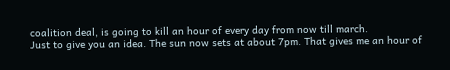coalition deal, is going to kill an hour of every day from now till march.
Just to give you an idea. The sun now sets at about 7pm. That gives me an hour of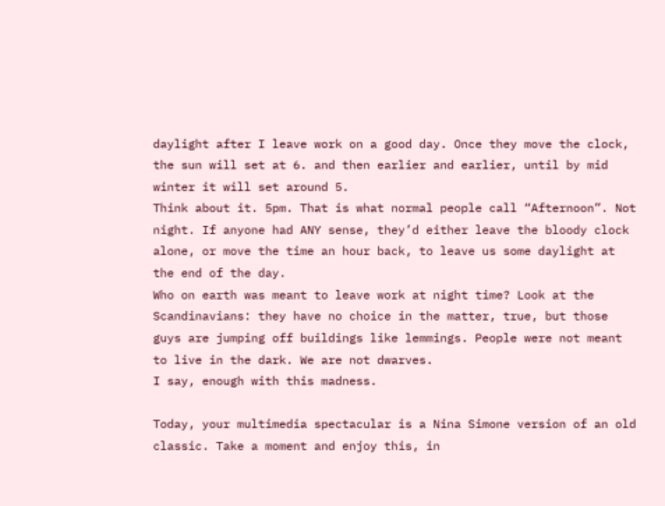daylight after I leave work on a good day. Once they move the clock, the sun will set at 6. and then earlier and earlier, until by mid winter it will set around 5.
Think about it. 5pm. That is what normal people call “Afternoon”. Not night. If anyone had ANY sense, they’d either leave the bloody clock alone, or move the time an hour back, to leave us some daylight at the end of the day.
Who on earth was meant to leave work at night time? Look at the Scandinavians: they have no choice in the matter, true, but those guys are jumping off buildings like lemmings. People were not meant to live in the dark. We are not dwarves.
I say, enough with this madness.

Today, your multimedia spectacular is a Nina Simone version of an old classic. Take a moment and enjoy this, in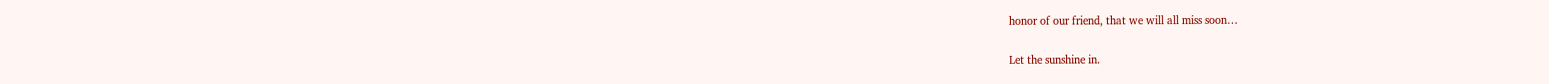honor of our friend, that we will all miss soon…

Let the sunshine in.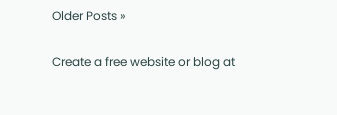Older Posts »

Create a free website or blog at